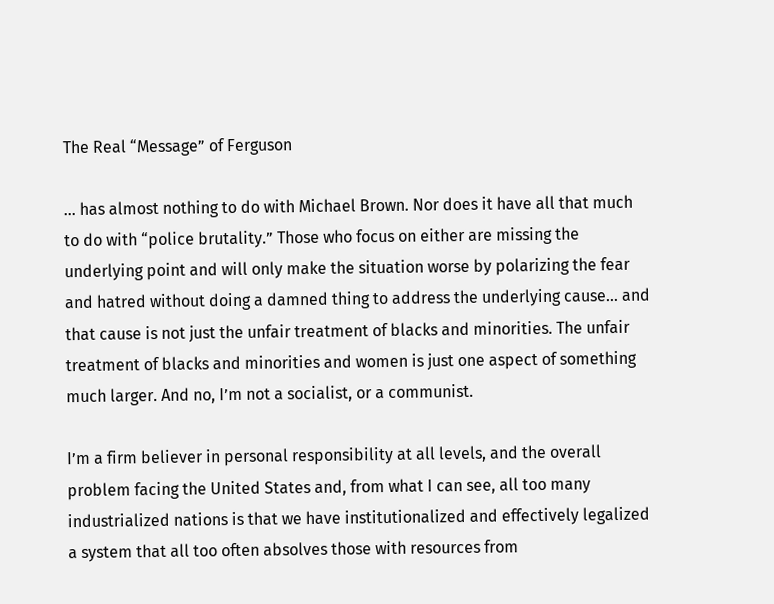The Real “Message” of Ferguson

… has almost nothing to do with Michael Brown. Nor does it have all that much to do with “police brutality.” Those who focus on either are missing the underlying point and will only make the situation worse by polarizing the fear and hatred without doing a damned thing to address the underlying cause… and that cause is not just the unfair treatment of blacks and minorities. The unfair treatment of blacks and minorities and women is just one aspect of something much larger. And no, I’m not a socialist, or a communist.

I’m a firm believer in personal responsibility at all levels, and the overall problem facing the United States and, from what I can see, all too many industrialized nations is that we have institutionalized and effectively legalized a system that all too often absolves those with resources from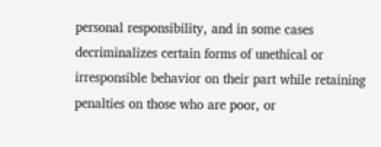personal responsibility, and in some cases decriminalizes certain forms of unethical or irresponsible behavior on their part while retaining penalties on those who are poor, or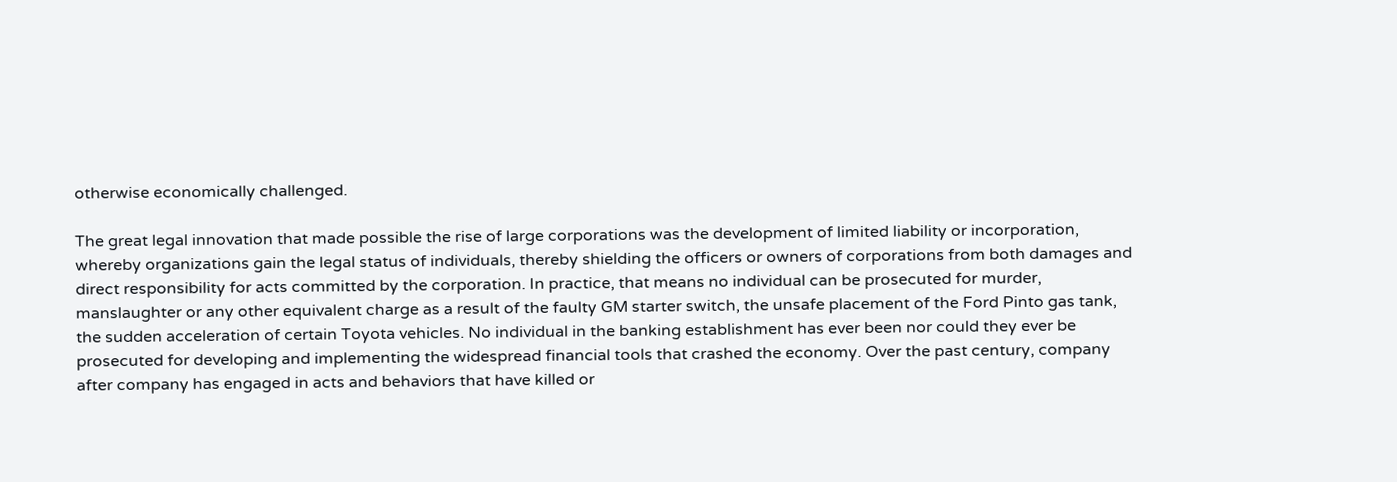otherwise economically challenged.

The great legal innovation that made possible the rise of large corporations was the development of limited liability or incorporation, whereby organizations gain the legal status of individuals, thereby shielding the officers or owners of corporations from both damages and direct responsibility for acts committed by the corporation. In practice, that means no individual can be prosecuted for murder, manslaughter or any other equivalent charge as a result of the faulty GM starter switch, the unsafe placement of the Ford Pinto gas tank, the sudden acceleration of certain Toyota vehicles. No individual in the banking establishment has ever been nor could they ever be prosecuted for developing and implementing the widespread financial tools that crashed the economy. Over the past century, company after company has engaged in acts and behaviors that have killed or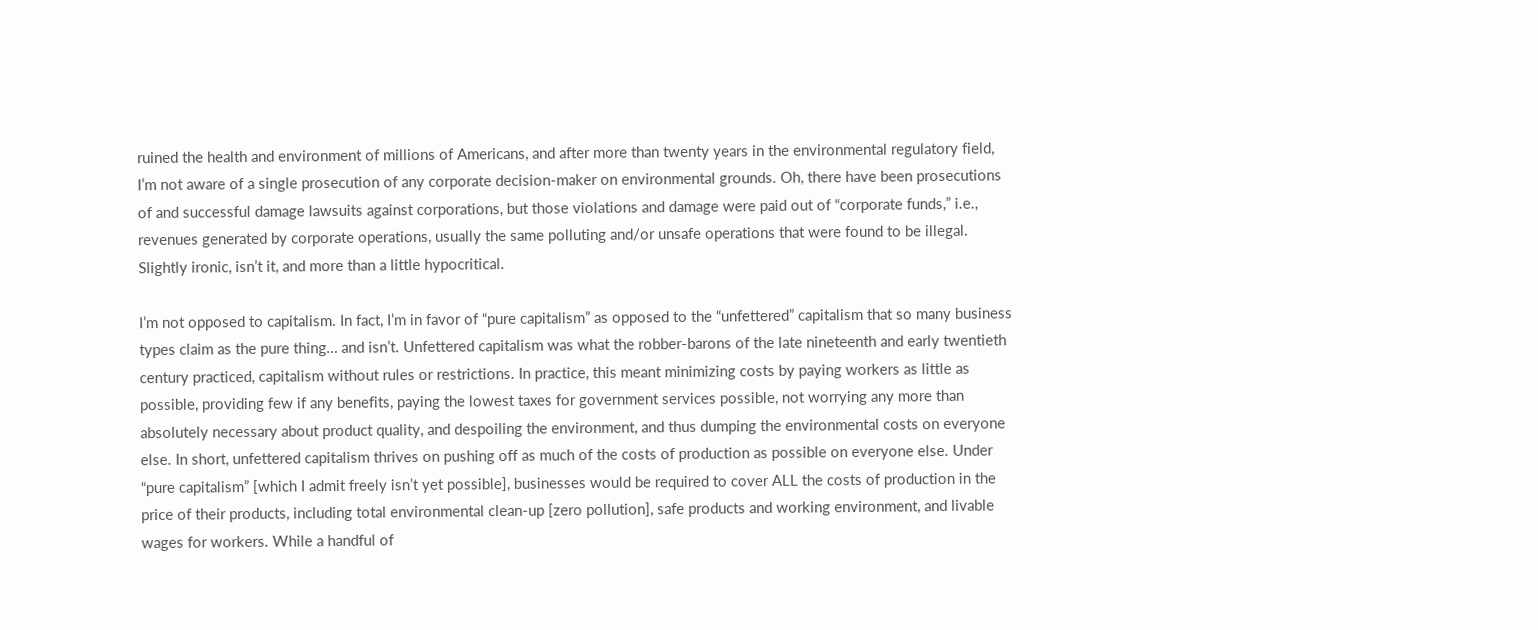ruined the health and environment of millions of Americans, and after more than twenty years in the environmental regulatory field, I’m not aware of a single prosecution of any corporate decision-maker on environmental grounds. Oh, there have been prosecutions of and successful damage lawsuits against corporations, but those violations and damage were paid out of “corporate funds,” i.e., revenues generated by corporate operations, usually the same polluting and/or unsafe operations that were found to be illegal. Slightly ironic, isn’t it, and more than a little hypocritical.

I’m not opposed to capitalism. In fact, I’m in favor of “pure capitalism” as opposed to the “unfettered” capitalism that so many business types claim as the pure thing… and isn’t. Unfettered capitalism was what the robber-barons of the late nineteenth and early twentieth century practiced, capitalism without rules or restrictions. In practice, this meant minimizing costs by paying workers as little as possible, providing few if any benefits, paying the lowest taxes for government services possible, not worrying any more than absolutely necessary about product quality, and despoiling the environment, and thus dumping the environmental costs on everyone else. In short, unfettered capitalism thrives on pushing off as much of the costs of production as possible on everyone else. Under “pure capitalism” [which I admit freely isn’t yet possible], businesses would be required to cover ALL the costs of production in the price of their products, including total environmental clean-up [zero pollution], safe products and working environment, and livable wages for workers. While a handful of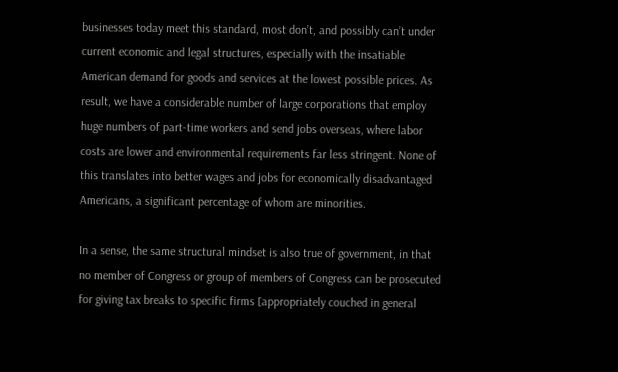businesses today meet this standard, most don’t, and possibly can’t under current economic and legal structures, especially with the insatiable American demand for goods and services at the lowest possible prices. As result, we have a considerable number of large corporations that employ huge numbers of part-time workers and send jobs overseas, where labor costs are lower and environmental requirements far less stringent. None of this translates into better wages and jobs for economically disadvantaged Americans, a significant percentage of whom are minorities.

In a sense, the same structural mindset is also true of government, in that no member of Congress or group of members of Congress can be prosecuted for giving tax breaks to specific firms [appropriately couched in general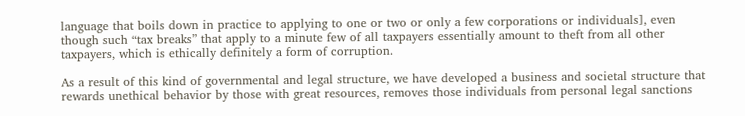language that boils down in practice to applying to one or two or only a few corporations or individuals], even though such “tax breaks” that apply to a minute few of all taxpayers essentially amount to theft from all other taxpayers, which is ethically definitely a form of corruption.

As a result of this kind of governmental and legal structure, we have developed a business and societal structure that rewards unethical behavior by those with great resources, removes those individuals from personal legal sanctions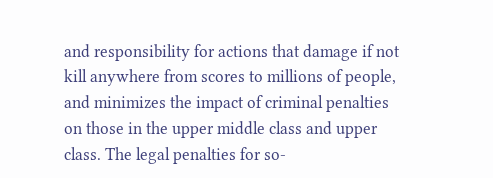and responsibility for actions that damage if not kill anywhere from scores to millions of people, and minimizes the impact of criminal penalties on those in the upper middle class and upper class. The legal penalties for so-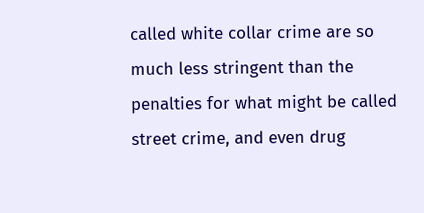called white collar crime are so much less stringent than the penalties for what might be called street crime, and even drug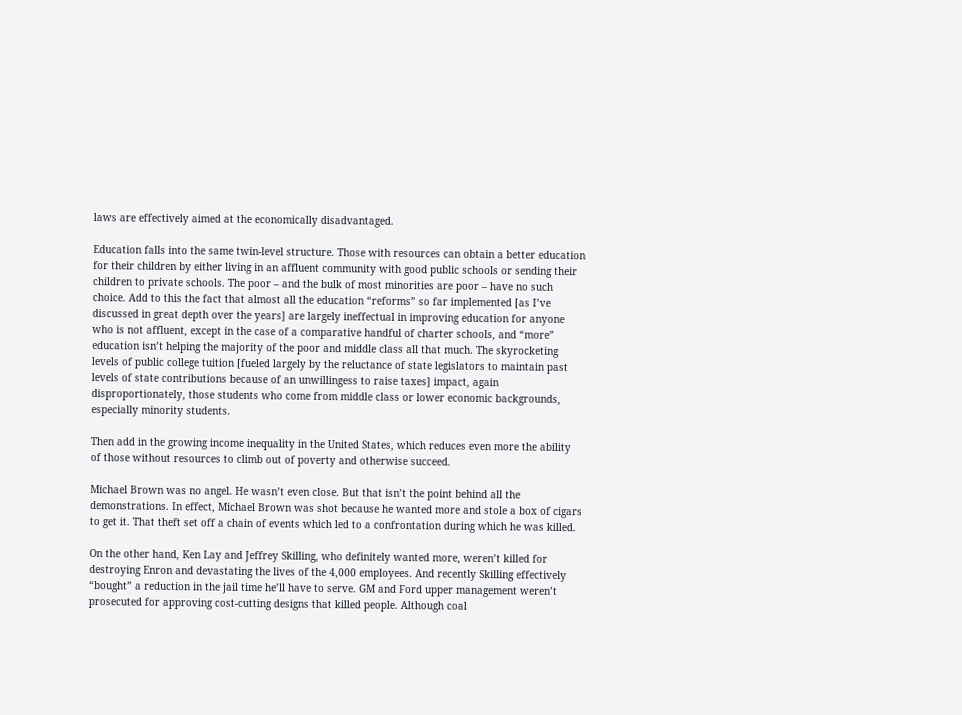laws are effectively aimed at the economically disadvantaged.

Education falls into the same twin-level structure. Those with resources can obtain a better education for their children by either living in an affluent community with good public schools or sending their children to private schools. The poor – and the bulk of most minorities are poor – have no such choice. Add to this the fact that almost all the education “reforms” so far implemented [as I’ve discussed in great depth over the years] are largely ineffectual in improving education for anyone who is not affluent, except in the case of a comparative handful of charter schools, and “more” education isn’t helping the majority of the poor and middle class all that much. The skyrocketing levels of public college tuition [fueled largely by the reluctance of state legislators to maintain past levels of state contributions because of an unwillingess to raise taxes] impact, again disproportionately, those students who come from middle class or lower economic backgrounds, especially minority students.

Then add in the growing income inequality in the United States, which reduces even more the ability of those without resources to climb out of poverty and otherwise succeed.

Michael Brown was no angel. He wasn’t even close. But that isn’t the point behind all the demonstrations. In effect, Michael Brown was shot because he wanted more and stole a box of cigars to get it. That theft set off a chain of events which led to a confrontation during which he was killed.

On the other hand, Ken Lay and Jeffrey Skilling, who definitely wanted more, weren’t killed for destroying Enron and devastating the lives of the 4,000 employees. And recently Skilling effectively “bought” a reduction in the jail time he’ll have to serve. GM and Ford upper management weren’t prosecuted for approving cost-cutting designs that killed people. Although coal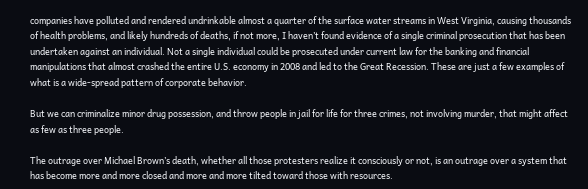companies have polluted and rendered undrinkable almost a quarter of the surface water streams in West Virginia, causing thousands of health problems, and likely hundreds of deaths, if not more, I haven’t found evidence of a single criminal prosecution that has been undertaken against an individual. Not a single individual could be prosecuted under current law for the banking and financial manipulations that almost crashed the entire U.S. economy in 2008 and led to the Great Recession. These are just a few examples of what is a wide-spread pattern of corporate behavior.

But we can criminalize minor drug possession, and throw people in jail for life for three crimes, not involving murder, that might affect as few as three people.

The outrage over Michael Brown’s death, whether all those protesters realize it consciously or not, is an outrage over a system that has become more and more closed and more and more tilted toward those with resources.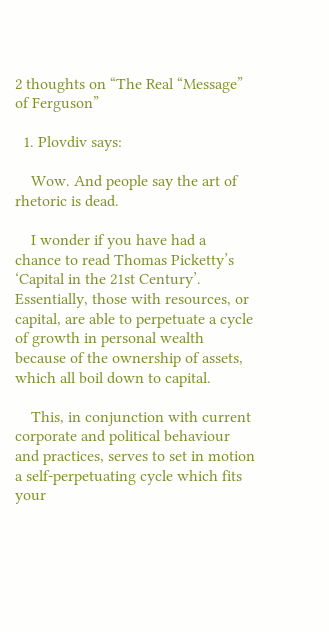2 thoughts on “The Real “Message” of Ferguson”

  1. Plovdiv says:

    Wow. And people say the art of rhetoric is dead.

    I wonder if you have had a chance to read Thomas Picketty’s ‘Capital in the 21st Century’. Essentially, those with resources, or capital, are able to perpetuate a cycle of growth in personal wealth because of the ownership of assets, which all boil down to capital.

    This, in conjunction with current corporate and political behaviour and practices, serves to set in motion a self-perpetuating cycle which fits your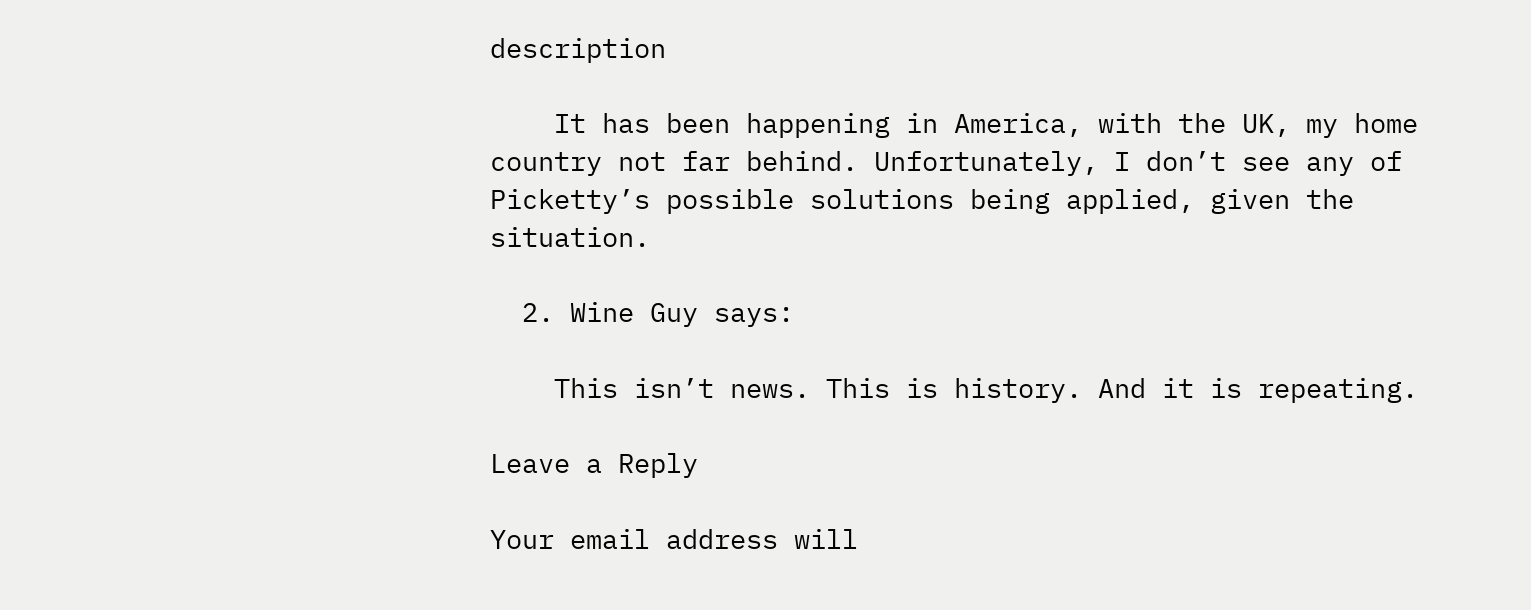description

    It has been happening in America, with the UK, my home country not far behind. Unfortunately, I don’t see any of Picketty’s possible solutions being applied, given the situation.

  2. Wine Guy says:

    This isn’t news. This is history. And it is repeating.

Leave a Reply

Your email address will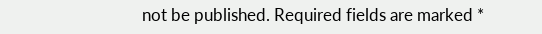not be published. Required fields are marked *